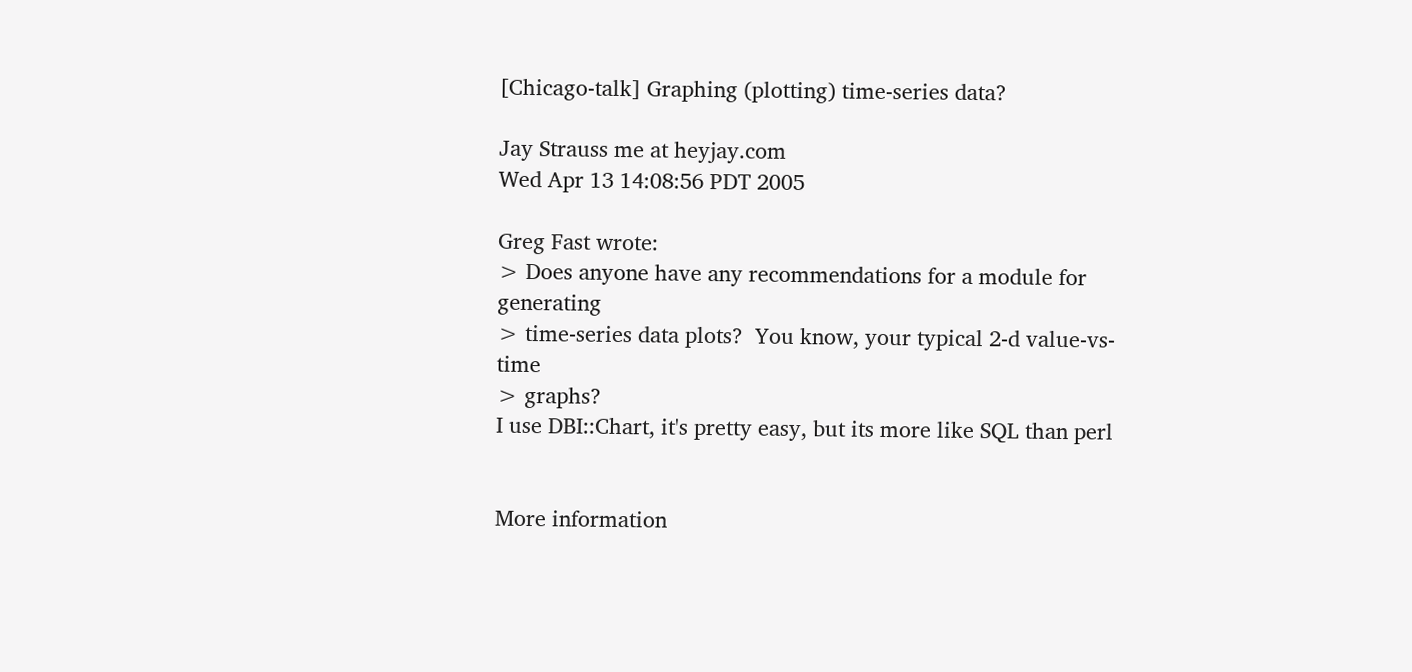[Chicago-talk] Graphing (plotting) time-series data?

Jay Strauss me at heyjay.com
Wed Apr 13 14:08:56 PDT 2005

Greg Fast wrote:
> Does anyone have any recommendations for a module for generating
> time-series data plots?  You know, your typical 2-d value-vs-time
> graphs?
I use DBI::Chart, it's pretty easy, but its more like SQL than perl


More information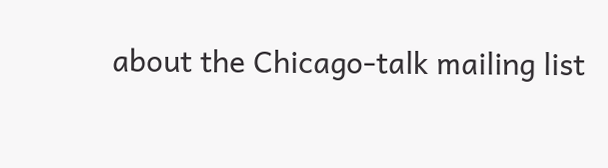about the Chicago-talk mailing list